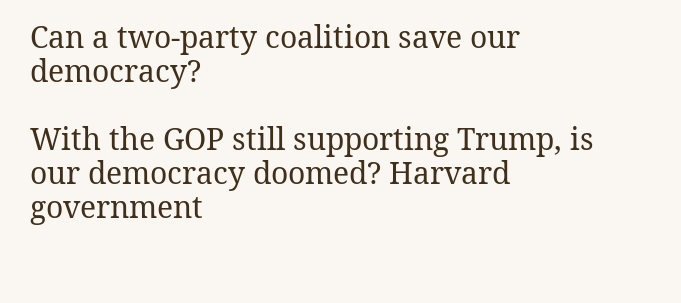Can a two-party coalition save our democracy?

With the GOP still supporting Trump, is our democracy doomed? Harvard government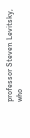professor Steven Levitsky, who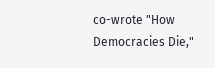co-wrote "How Democracies Die,"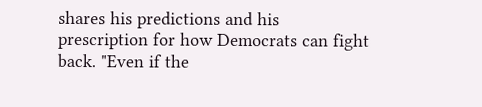shares his predictions and his prescription for how Democrats can fight back. "Even if the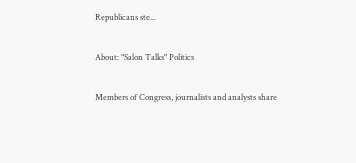Republicans ste...

About: "Salon Talks" Politics

Members of Congress, journalists and analysts share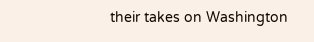their takes on Washington